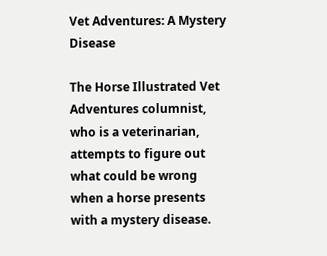Vet Adventures: A Mystery Disease

The Horse Illustrated Vet Adventures columnist, who is a veterinarian, attempts to figure out what could be wrong when a horse presents with a mystery disease.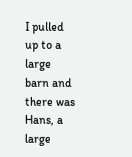I pulled up to a large barn and there was Hans, a large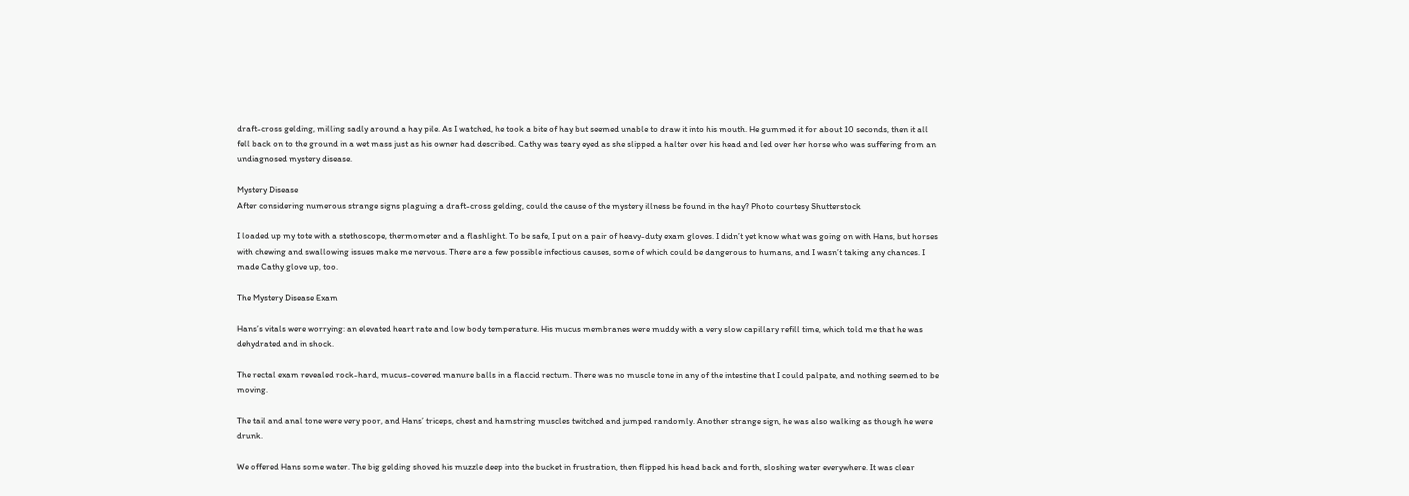draft-cross gelding, milling sadly around a hay pile. As I watched, he took a bite of hay but seemed unable to draw it into his mouth. He gummed it for about 10 seconds, then it all fell back on to the ground in a wet mass just as his owner had described. Cathy was teary eyed as she slipped a halter over his head and led over her horse who was suffering from an undiagnosed mystery disease.

Mystery Disease
After considering numerous strange signs plaguing a draft-cross gelding, could the cause of the mystery illness be found in the hay? Photo courtesy Shutterstock

I loaded up my tote with a stethoscope, thermometer and a flashlight. To be safe, I put on a pair of heavy-duty exam gloves. I didn’t yet know what was going on with Hans, but horses with chewing and swallowing issues make me nervous. There are a few possible infectious causes, some of which could be dangerous to humans, and I wasn’t taking any chances. I made Cathy glove up, too.

The Mystery Disease Exam

Hans’s vitals were worrying: an elevated heart rate and low body temperature. His mucus membranes were muddy with a very slow capillary refill time, which told me that he was dehydrated and in shock.

The rectal exam revealed rock-hard, mucus-covered manure balls in a flaccid rectum. There was no muscle tone in any of the intestine that I could palpate, and nothing seemed to be moving.

The tail and anal tone were very poor, and Hans’ triceps, chest and hamstring muscles twitched and jumped randomly. Another strange sign, he was also walking as though he were drunk.

We offered Hans some water. The big gelding shoved his muzzle deep into the bucket in frustration, then flipped his head back and forth, sloshing water everywhere. It was clear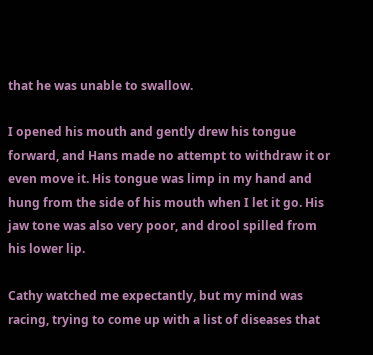that he was unable to swallow.

I opened his mouth and gently drew his tongue forward, and Hans made no attempt to withdraw it or even move it. His tongue was limp in my hand and hung from the side of his mouth when I let it go. His jaw tone was also very poor, and drool spilled from his lower lip.

Cathy watched me expectantly, but my mind was racing, trying to come up with a list of diseases that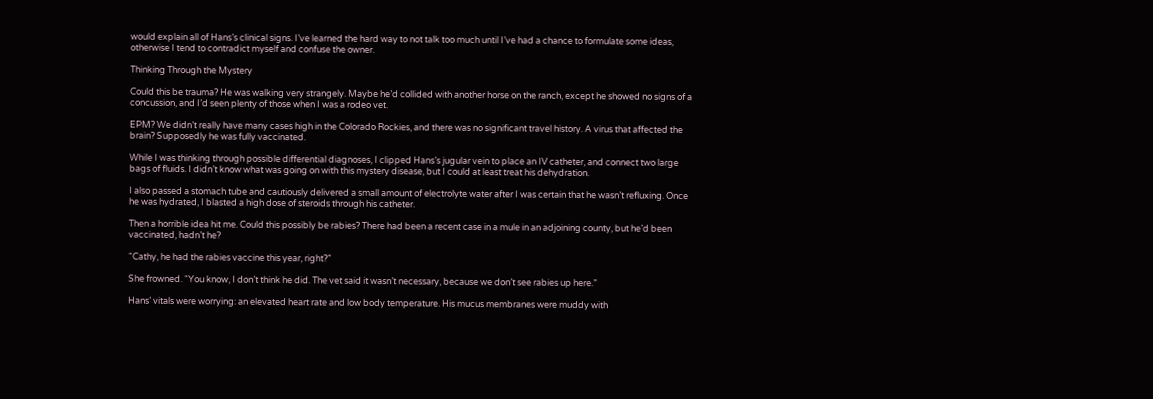would explain all of Hans’s clinical signs. I’ve learned the hard way to not talk too much until I’ve had a chance to formulate some ideas, otherwise I tend to contradict myself and confuse the owner.

Thinking Through the Mystery

Could this be trauma? He was walking very strangely. Maybe he’d collided with another horse on the ranch, except he showed no signs of a concussion, and I’d seen plenty of those when I was a rodeo vet.

EPM? We didn’t really have many cases high in the Colorado Rockies, and there was no significant travel history. A virus that affected the brain? Supposedly he was fully vaccinated.

While I was thinking through possible differential diagnoses, I clipped Hans’s jugular vein to place an IV catheter, and connect two large bags of fluids. I didn’t know what was going on with this mystery disease, but I could at least treat his dehydration.

I also passed a stomach tube and cautiously delivered a small amount of electrolyte water after I was certain that he wasn’t refluxing. Once he was hydrated, I blasted a high dose of steroids through his catheter.

Then a horrible idea hit me. Could this possibly be rabies? There had been a recent case in a mule in an adjoining county, but he’d been vaccinated, hadn’t he?

“Cathy, he had the rabies vaccine this year, right?”

She frowned. “You know, I don’t think he did. The vet said it wasn’t necessary, because we don’t see rabies up here.”

Hans’ vitals were worrying: an elevated heart rate and low body temperature. His mucus membranes were muddy with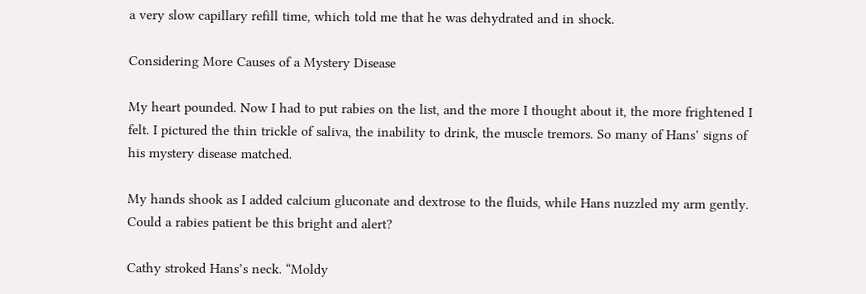a very slow capillary refill time, which told me that he was dehydrated and in shock.

Considering More Causes of a Mystery Disease

My heart pounded. Now I had to put rabies on the list, and the more I thought about it, the more frightened I felt. I pictured the thin trickle of saliva, the inability to drink, the muscle tremors. So many of Hans’ signs of his mystery disease matched.

My hands shook as I added calcium gluconate and dextrose to the fluids, while Hans nuzzled my arm gently. Could a rabies patient be this bright and alert?

Cathy stroked Hans’s neck. “Moldy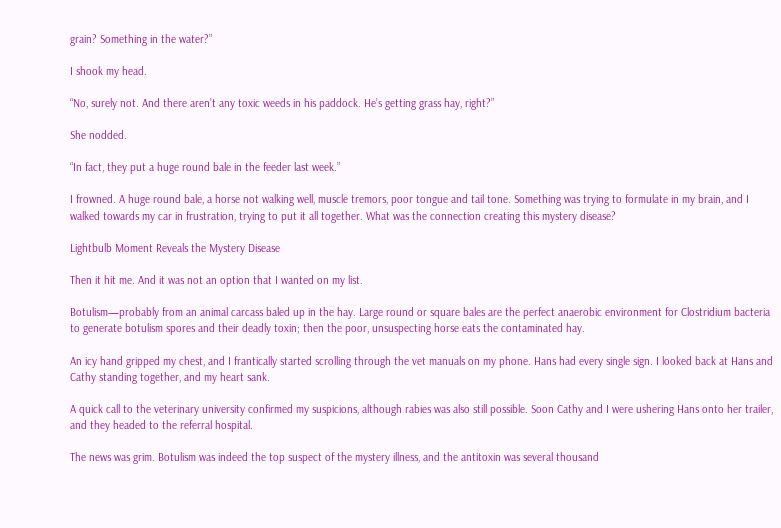grain? Something in the water?”

I shook my head.

“No, surely not. And there aren’t any toxic weeds in his paddock. He’s getting grass hay, right?”

She nodded.

“In fact, they put a huge round bale in the feeder last week.”

I frowned. A huge round bale, a horse not walking well, muscle tremors, poor tongue and tail tone. Something was trying to formulate in my brain, and I walked towards my car in frustration, trying to put it all together. What was the connection creating this mystery disease?

Lightbulb Moment Reveals the Mystery Disease

Then it hit me. And it was not an option that I wanted on my list.

Botulism—probably from an animal carcass baled up in the hay. Large round or square bales are the perfect anaerobic environment for Clostridium bacteria to generate botulism spores and their deadly toxin; then the poor, unsuspecting horse eats the contaminated hay.

An icy hand gripped my chest, and I frantically started scrolling through the vet manuals on my phone. Hans had every single sign. I looked back at Hans and Cathy standing together, and my heart sank.

A quick call to the veterinary university confirmed my suspicions, although rabies was also still possible. Soon Cathy and I were ushering Hans onto her trailer, and they headed to the referral hospital.

The news was grim. Botulism was indeed the top suspect of the mystery illness, and the antitoxin was several thousand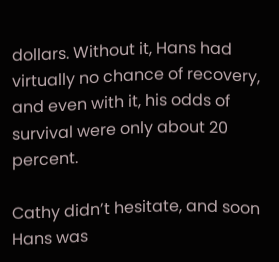dollars. Without it, Hans had virtually no chance of recovery, and even with it, his odds of survival were only about 20 percent.

Cathy didn’t hesitate, and soon Hans was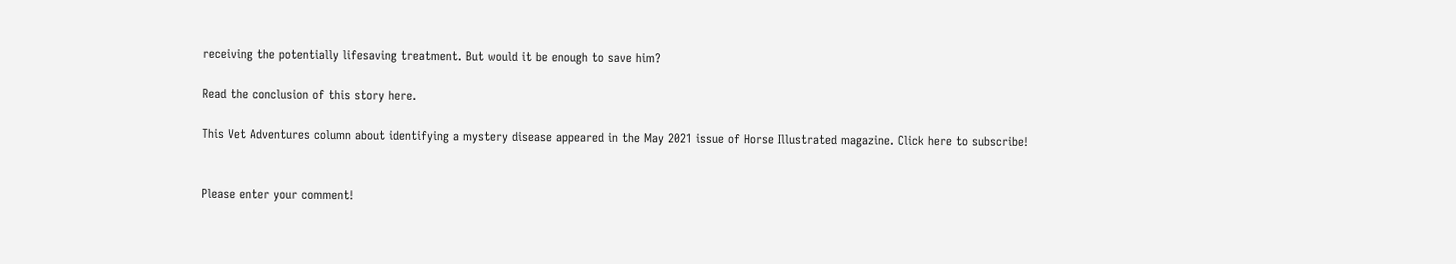receiving the potentially lifesaving treatment. But would it be enough to save him?

Read the conclusion of this story here.

This Vet Adventures column about identifying a mystery disease appeared in the May 2021 issue of Horse Illustrated magazine. Click here to subscribe!


Please enter your comment!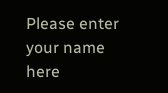Please enter your name here